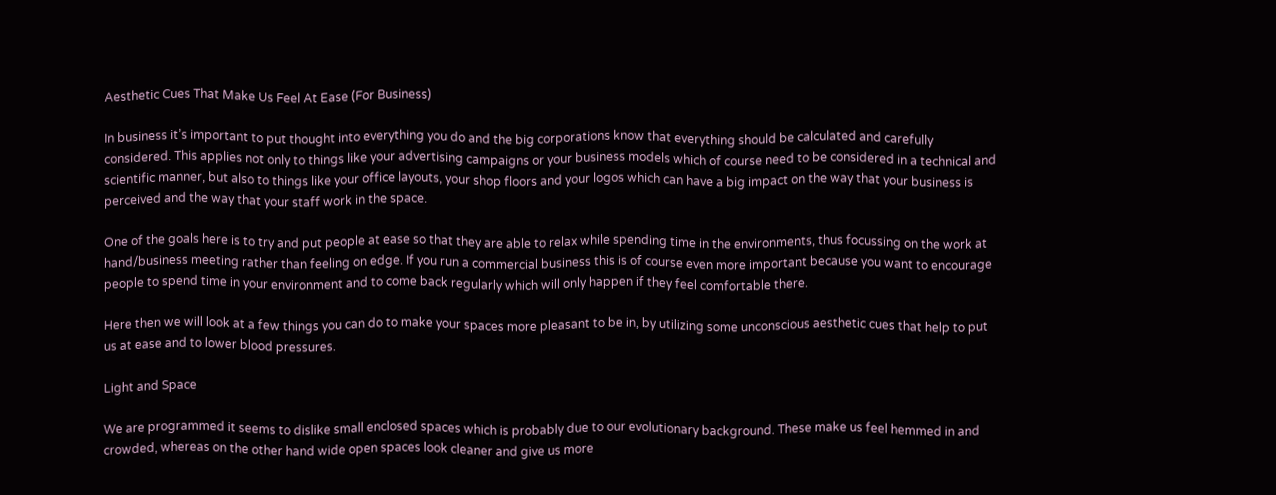Aesthetic Cues That Make Us Feel At Ease (For Business)

In business it’s important to put thought into everything you do and the big corporations know that everything should be calculated and carefully considered. This applies not only to things like your advertising campaigns or your business models which of course need to be considered in a technical and scientific manner, but also to things like your office layouts, your shop floors and your logos which can have a big impact on the way that your business is perceived and the way that your staff work in the space.

One of the goals here is to try and put people at ease so that they are able to relax while spending time in the environments, thus focussing on the work at hand/business meeting rather than feeling on edge. If you run a commercial business this is of course even more important because you want to encourage people to spend time in your environment and to come back regularly which will only happen if they feel comfortable there.

Here then we will look at a few things you can do to make your spaces more pleasant to be in, by utilizing some unconscious aesthetic cues that help to put us at ease and to lower blood pressures.

Light and Space

We are programmed it seems to dislike small enclosed spaces which is probably due to our evolutionary background. These make us feel hemmed in and crowded, whereas on the other hand wide open spaces look cleaner and give us more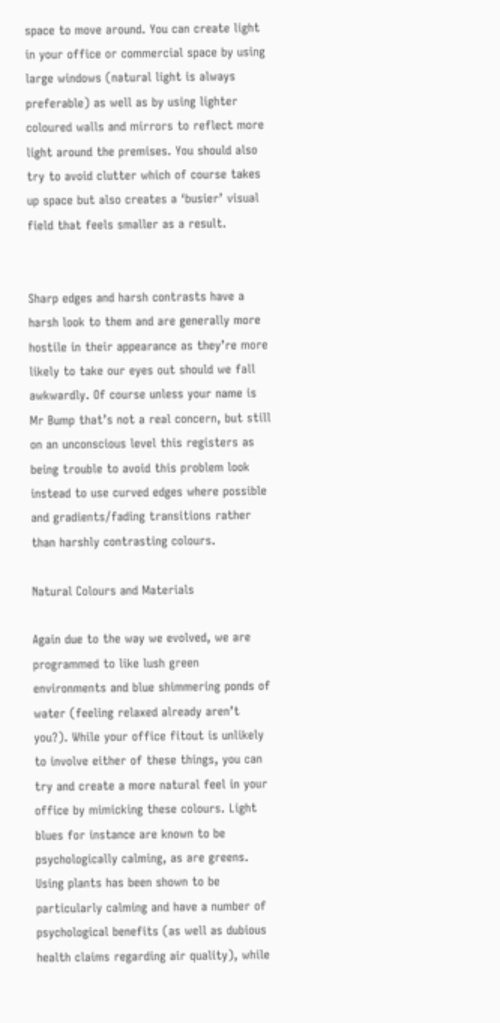space to move around. You can create light in your office or commercial space by using large windows (natural light is always preferable) as well as by using lighter coloured walls and mirrors to reflect more light around the premises. You should also try to avoid clutter which of course takes up space but also creates a ‘busier’ visual field that feels smaller as a result.


Sharp edges and harsh contrasts have a harsh look to them and are generally more hostile in their appearance as they’re more likely to take our eyes out should we fall awkwardly. Of course unless your name is Mr Bump that’s not a real concern, but still on an unconscious level this registers as being trouble to avoid this problem look instead to use curved edges where possible and gradients/fading transitions rather than harshly contrasting colours.

Natural Colours and Materials

Again due to the way we evolved, we are programmed to like lush green environments and blue shimmering ponds of water (feeling relaxed already aren’t you?). While your office fitout is unlikely to involve either of these things, you can try and create a more natural feel in your office by mimicking these colours. Light blues for instance are known to be psychologically calming, as are greens. Using plants has been shown to be particularly calming and have a number of psychological benefits (as well as dubious health claims regarding air quality), while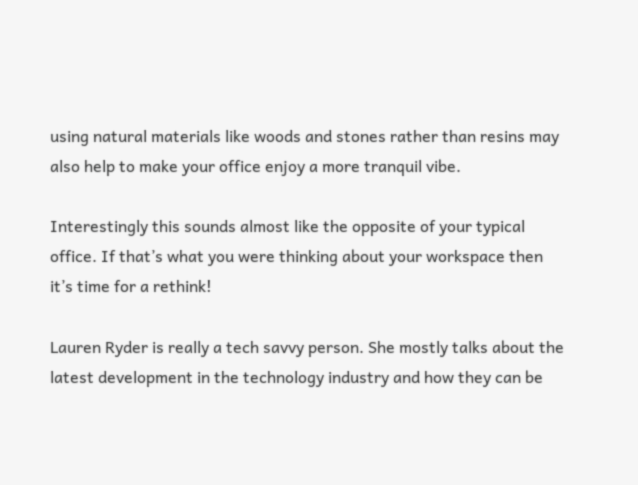using natural materials like woods and stones rather than resins may also help to make your office enjoy a more tranquil vibe.

Interestingly this sounds almost like the opposite of your typical office. If that’s what you were thinking about your workspace then it’s time for a rethink!

Lauren Ryder is really a tech savvy person. She mostly talks about the latest development in the technology industry and how they can be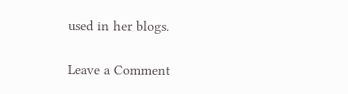used in her blogs.

Leave a Comment